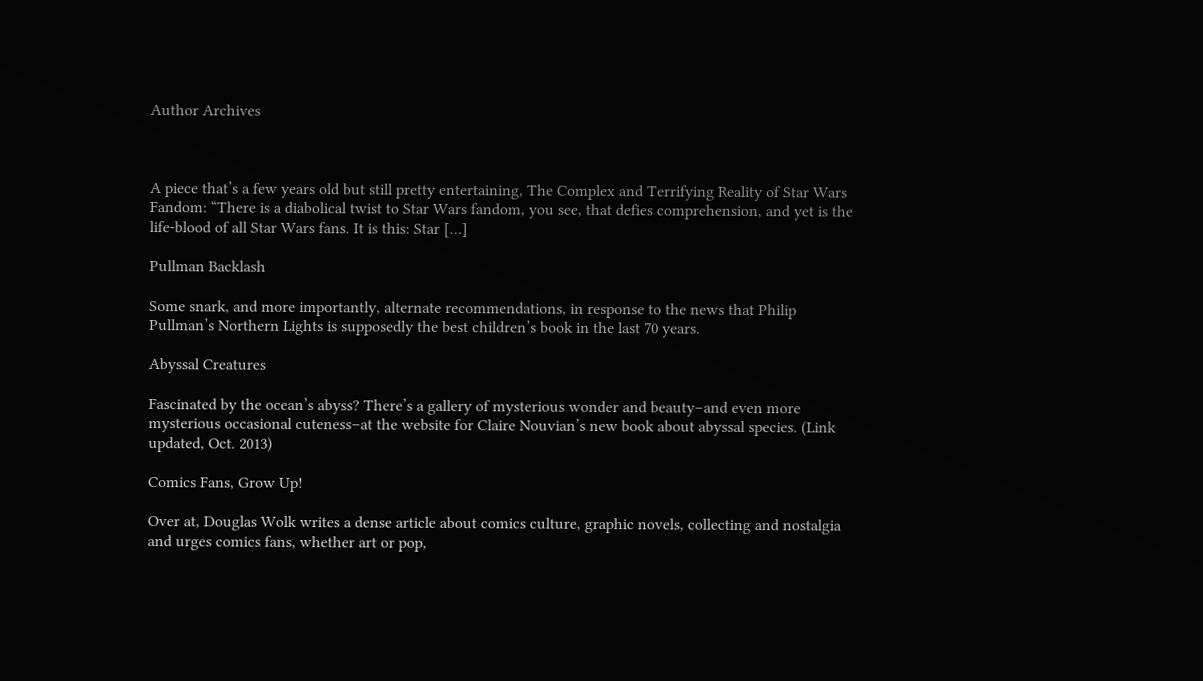Author Archives



A piece that’s a few years old but still pretty entertaining, The Complex and Terrifying Reality of Star Wars Fandom: “There is a diabolical twist to Star Wars fandom, you see, that defies comprehension, and yet is the life-blood of all Star Wars fans. It is this: Star […]

Pullman Backlash

Some snark, and more importantly, alternate recommendations, in response to the news that Philip Pullman’s Northern Lights is supposedly the best children’s book in the last 70 years.

Abyssal Creatures

Fascinated by the ocean’s abyss? There’s a gallery of mysterious wonder and beauty–and even more mysterious occasional cuteness–at the website for Claire Nouvian’s new book about abyssal species. (Link updated, Oct. 2013)

Comics Fans, Grow Up!

Over at, Douglas Wolk writes a dense article about comics culture, graphic novels, collecting and nostalgia and urges comics fans, whether art or pop,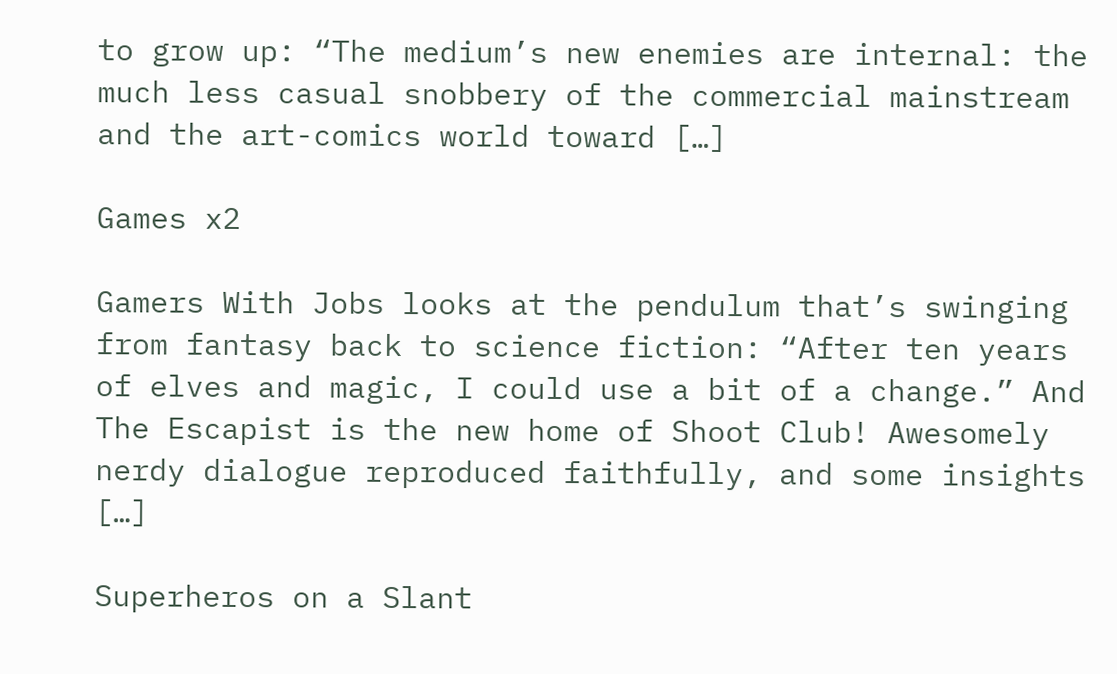to grow up: “The medium’s new enemies are internal: the much less casual snobbery of the commercial mainstream and the art-comics world toward […]

Games x2

Gamers With Jobs looks at the pendulum that’s swinging from fantasy back to science fiction: “After ten years of elves and magic, I could use a bit of a change.” And The Escapist is the new home of Shoot Club! Awesomely nerdy dialogue reproduced faithfully, and some insights […]

Superheros on a Slant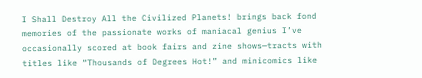I Shall Destroy All the Civilized Planets! brings back fond memories of the passionate works of maniacal genius I’ve occasionally scored at book fairs and zine shows—tracts with titles like “Thousands of Degrees Hot!” and minicomics like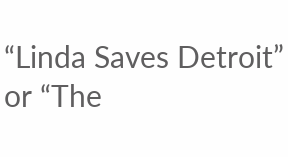“Linda Saves Detroit” or “The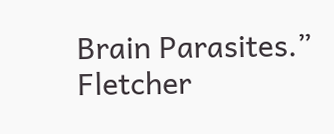Brain Parasites.” Fletcher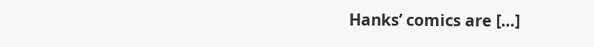Hanks’ comics are […]